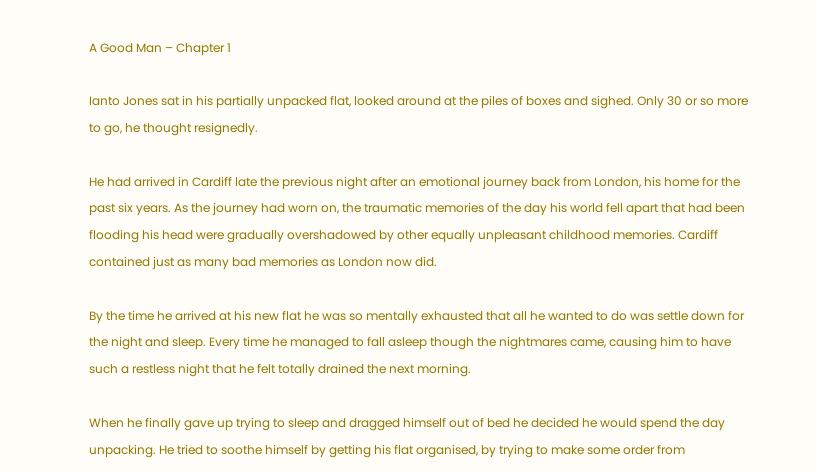A Good Man – Chapter 1

Ianto Jones sat in his partially unpacked flat, looked around at the piles of boxes and sighed. Only 30 or so more to go, he thought resignedly.

He had arrived in Cardiff late the previous night after an emotional journey back from London, his home for the past six years. As the journey had worn on, the traumatic memories of the day his world fell apart that had been flooding his head were gradually overshadowed by other equally unpleasant childhood memories. Cardiff contained just as many bad memories as London now did.

By the time he arrived at his new flat he was so mentally exhausted that all he wanted to do was settle down for the night and sleep. Every time he managed to fall asleep though the nightmares came, causing him to have such a restless night that he felt totally drained the next morning.

When he finally gave up trying to sleep and dragged himself out of bed he decided he would spend the day unpacking. He tried to soothe himself by getting his flat organised, by trying to make some order from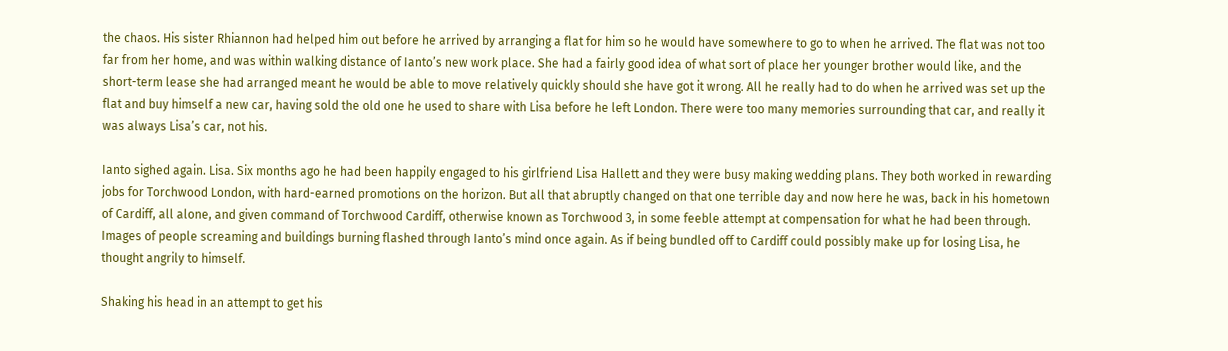the chaos. His sister Rhiannon had helped him out before he arrived by arranging a flat for him so he would have somewhere to go to when he arrived. The flat was not too far from her home, and was within walking distance of Ianto’s new work place. She had a fairly good idea of what sort of place her younger brother would like, and the short-term lease she had arranged meant he would be able to move relatively quickly should she have got it wrong. All he really had to do when he arrived was set up the flat and buy himself a new car, having sold the old one he used to share with Lisa before he left London. There were too many memories surrounding that car, and really it was always Lisa’s car, not his.

Ianto sighed again. Lisa. Six months ago he had been happily engaged to his girlfriend Lisa Hallett and they were busy making wedding plans. They both worked in rewarding jobs for Torchwood London, with hard-earned promotions on the horizon. But all that abruptly changed on that one terrible day and now here he was, back in his hometown of Cardiff, all alone, and given command of Torchwood Cardiff, otherwise known as Torchwood 3, in some feeble attempt at compensation for what he had been through. Images of people screaming and buildings burning flashed through Ianto’s mind once again. As if being bundled off to Cardiff could possibly make up for losing Lisa, he thought angrily to himself.

Shaking his head in an attempt to get his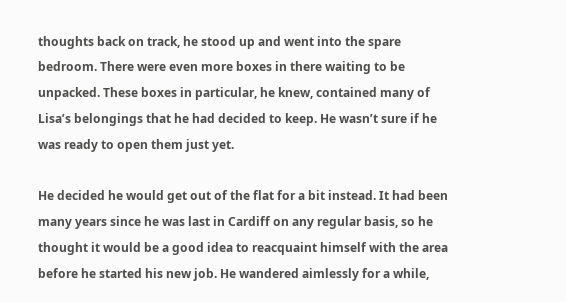thoughts back on track, he stood up and went into the spare bedroom. There were even more boxes in there waiting to be unpacked. These boxes in particular, he knew, contained many of Lisa’s belongings that he had decided to keep. He wasn’t sure if he was ready to open them just yet.

He decided he would get out of the flat for a bit instead. It had been many years since he was last in Cardiff on any regular basis, so he thought it would be a good idea to reacquaint himself with the area before he started his new job. He wandered aimlessly for a while,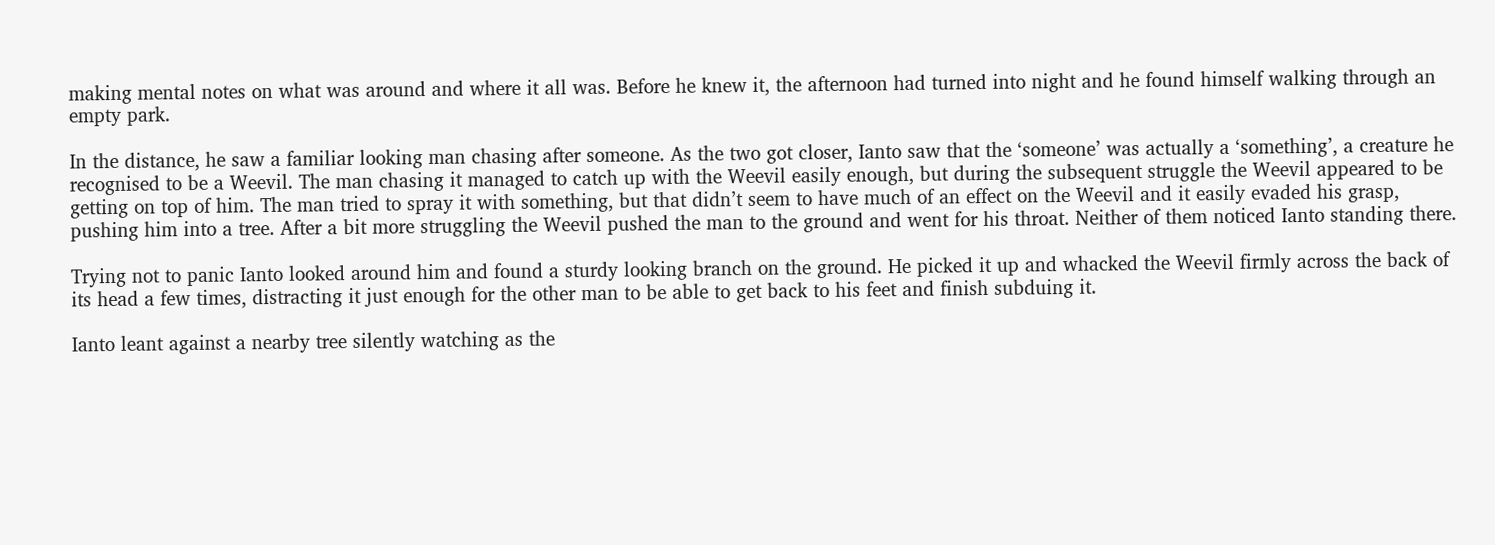making mental notes on what was around and where it all was. Before he knew it, the afternoon had turned into night and he found himself walking through an empty park.

In the distance, he saw a familiar looking man chasing after someone. As the two got closer, Ianto saw that the ‘someone’ was actually a ‘something’, a creature he recognised to be a Weevil. The man chasing it managed to catch up with the Weevil easily enough, but during the subsequent struggle the Weevil appeared to be getting on top of him. The man tried to spray it with something, but that didn’t seem to have much of an effect on the Weevil and it easily evaded his grasp, pushing him into a tree. After a bit more struggling the Weevil pushed the man to the ground and went for his throat. Neither of them noticed Ianto standing there.

Trying not to panic Ianto looked around him and found a sturdy looking branch on the ground. He picked it up and whacked the Weevil firmly across the back of its head a few times, distracting it just enough for the other man to be able to get back to his feet and finish subduing it.

Ianto leant against a nearby tree silently watching as the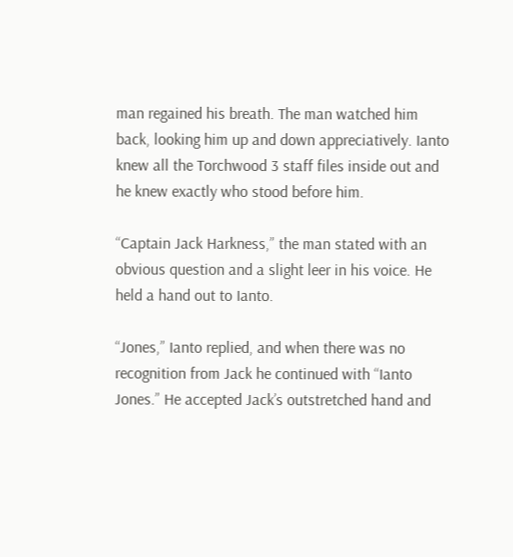man regained his breath. The man watched him back, looking him up and down appreciatively. Ianto knew all the Torchwood 3 staff files inside out and he knew exactly who stood before him.

“Captain Jack Harkness,” the man stated with an obvious question and a slight leer in his voice. He held a hand out to Ianto.

“Jones,” Ianto replied, and when there was no recognition from Jack he continued with “Ianto Jones.” He accepted Jack’s outstretched hand and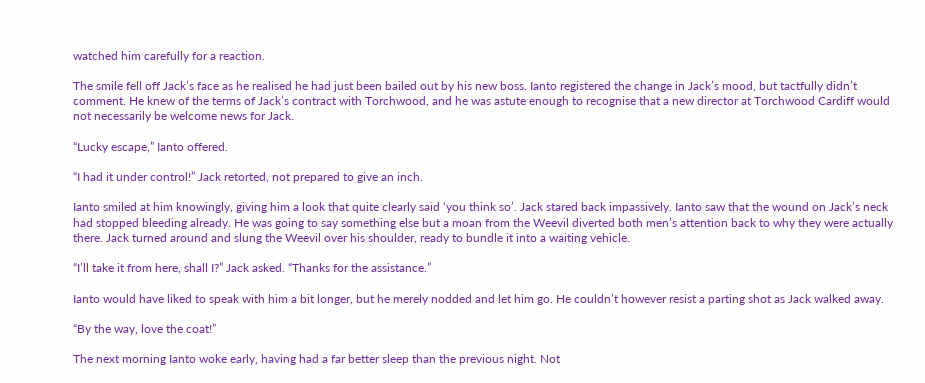watched him carefully for a reaction.

The smile fell off Jack’s face as he realised he had just been bailed out by his new boss. Ianto registered the change in Jack’s mood, but tactfully didn’t comment. He knew of the terms of Jack’s contract with Torchwood, and he was astute enough to recognise that a new director at Torchwood Cardiff would not necessarily be welcome news for Jack.

“Lucky escape,” Ianto offered.

“I had it under control!” Jack retorted, not prepared to give an inch.

Ianto smiled at him knowingly, giving him a look that quite clearly said ‘you think so’. Jack stared back impassively. Ianto saw that the wound on Jack’s neck had stopped bleeding already. He was going to say something else but a moan from the Weevil diverted both men’s attention back to why they were actually there. Jack turned around and slung the Weevil over his shoulder, ready to bundle it into a waiting vehicle.

“I’ll take it from here, shall I?” Jack asked. “Thanks for the assistance.”

Ianto would have liked to speak with him a bit longer, but he merely nodded and let him go. He couldn’t however resist a parting shot as Jack walked away.

“By the way, love the coat!”

The next morning Ianto woke early, having had a far better sleep than the previous night. Not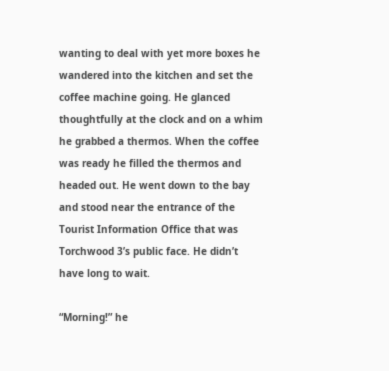wanting to deal with yet more boxes he wandered into the kitchen and set the coffee machine going. He glanced thoughtfully at the clock and on a whim he grabbed a thermos. When the coffee was ready he filled the thermos and headed out. He went down to the bay and stood near the entrance of the Tourist Information Office that was Torchwood 3’s public face. He didn’t have long to wait.

“Morning!” he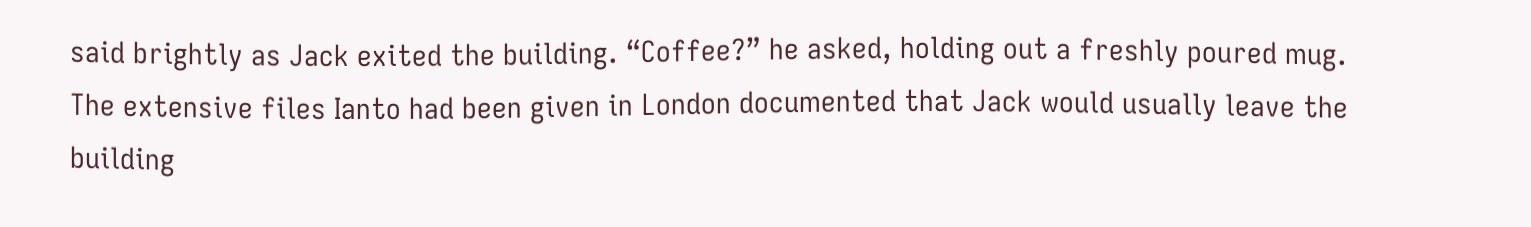said brightly as Jack exited the building. “Coffee?” he asked, holding out a freshly poured mug. The extensive files Ianto had been given in London documented that Jack would usually leave the building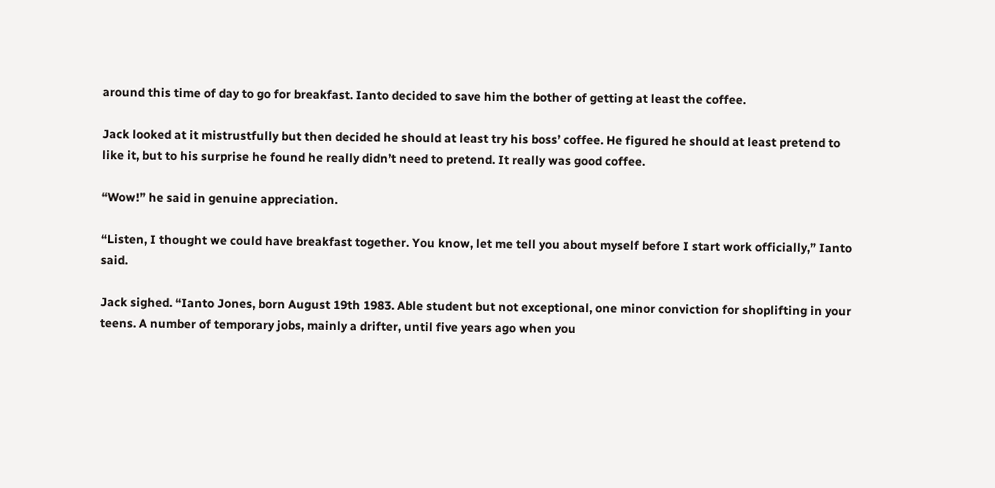around this time of day to go for breakfast. Ianto decided to save him the bother of getting at least the coffee.

Jack looked at it mistrustfully but then decided he should at least try his boss’ coffee. He figured he should at least pretend to like it, but to his surprise he found he really didn’t need to pretend. It really was good coffee.

“Wow!” he said in genuine appreciation.

“Listen, I thought we could have breakfast together. You know, let me tell you about myself before I start work officially,” Ianto said.

Jack sighed. “Ianto Jones, born August 19th 1983. Able student but not exceptional, one minor conviction for shoplifting in your teens. A number of temporary jobs, mainly a drifter, until five years ago when you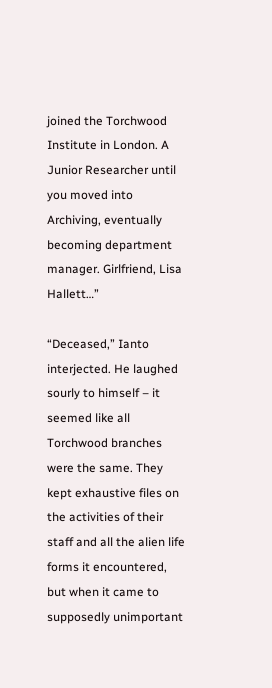joined the Torchwood Institute in London. A Junior Researcher until you moved into Archiving, eventually becoming department manager. Girlfriend, Lisa Hallett…”

“Deceased,” Ianto interjected. He laughed sourly to himself – it seemed like all Torchwood branches were the same. They kept exhaustive files on the activities of their staff and all the alien life forms it encountered, but when it came to supposedly unimportant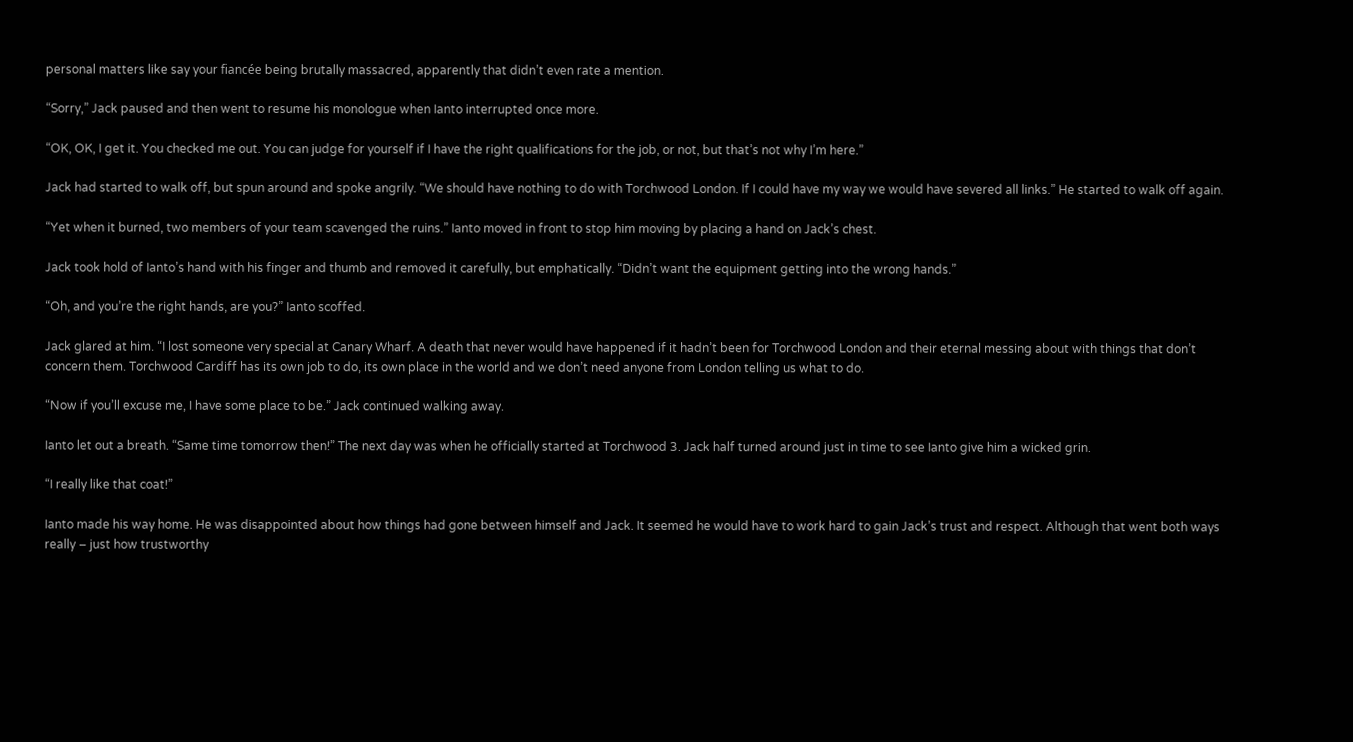personal matters like say your fiancée being brutally massacred, apparently that didn’t even rate a mention.

“Sorry,” Jack paused and then went to resume his monologue when Ianto interrupted once more.

“OK, OK, I get it. You checked me out. You can judge for yourself if I have the right qualifications for the job, or not, but that’s not why I’m here.”

Jack had started to walk off, but spun around and spoke angrily. “We should have nothing to do with Torchwood London. If I could have my way we would have severed all links.” He started to walk off again.

“Yet when it burned, two members of your team scavenged the ruins.” Ianto moved in front to stop him moving by placing a hand on Jack’s chest.

Jack took hold of Ianto’s hand with his finger and thumb and removed it carefully, but emphatically. “Didn’t want the equipment getting into the wrong hands.”

“Oh, and you’re the right hands, are you?” Ianto scoffed.

Jack glared at him. “I lost someone very special at Canary Wharf. A death that never would have happened if it hadn’t been for Torchwood London and their eternal messing about with things that don’t concern them. Torchwood Cardiff has its own job to do, its own place in the world and we don’t need anyone from London telling us what to do.

“Now if you’ll excuse me, I have some place to be.” Jack continued walking away.

Ianto let out a breath. “Same time tomorrow then!” The next day was when he officially started at Torchwood 3. Jack half turned around just in time to see Ianto give him a wicked grin.

“I really like that coat!”

Ianto made his way home. He was disappointed about how things had gone between himself and Jack. It seemed he would have to work hard to gain Jack’s trust and respect. Although that went both ways really – just how trustworthy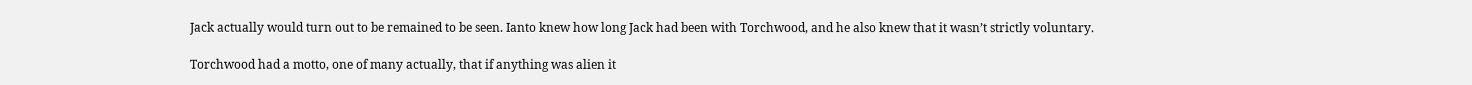Jack actually would turn out to be remained to be seen. Ianto knew how long Jack had been with Torchwood, and he also knew that it wasn’t strictly voluntary.

Torchwood had a motto, one of many actually, that if anything was alien it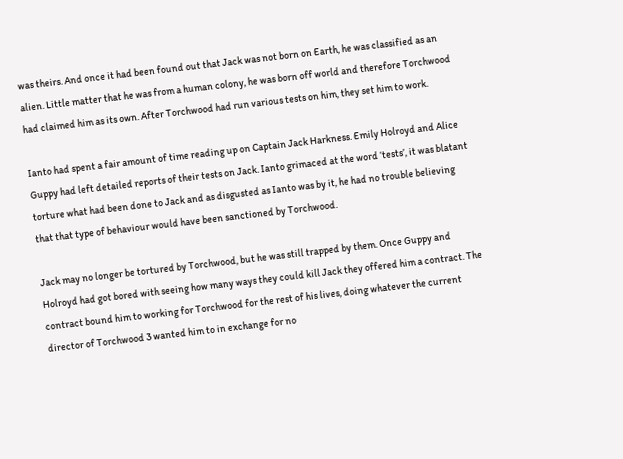was theirs. And once it had been found out that Jack was not born on Earth, he was classified as an alien. Little matter that he was from a human colony, he was born off world and therefore Torchwood had claimed him as its own. After Torchwood had run various tests on him, they set him to work.

Ianto had spent a fair amount of time reading up on Captain Jack Harkness. Emily Holroyd and Alice Guppy had left detailed reports of their tests on Jack. Ianto grimaced at the word ‘tests’, it was blatant torture what had been done to Jack and as disgusted as Ianto was by it, he had no trouble believing that that type of behaviour would have been sanctioned by Torchwood.

Jack may no longer be tortured by Torchwood, but he was still trapped by them. Once Guppy and Holroyd had got bored with seeing how many ways they could kill Jack they offered him a contract. The contract bound him to working for Torchwood for the rest of his lives, doing whatever the current director of Torchwood 3 wanted him to in exchange for no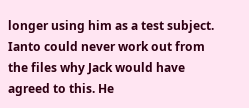longer using him as a test subject. Ianto could never work out from the files why Jack would have agreed to this. He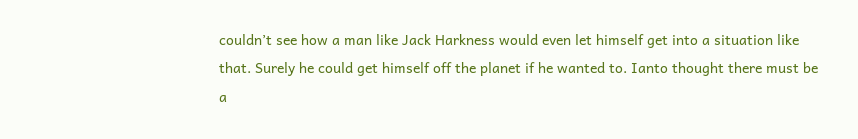couldn’t see how a man like Jack Harkness would even let himself get into a situation like that. Surely he could get himself off the planet if he wanted to. Ianto thought there must be a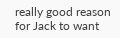really good reason for Jack to want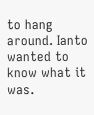to hang around. Ianto wanted to know what it was.